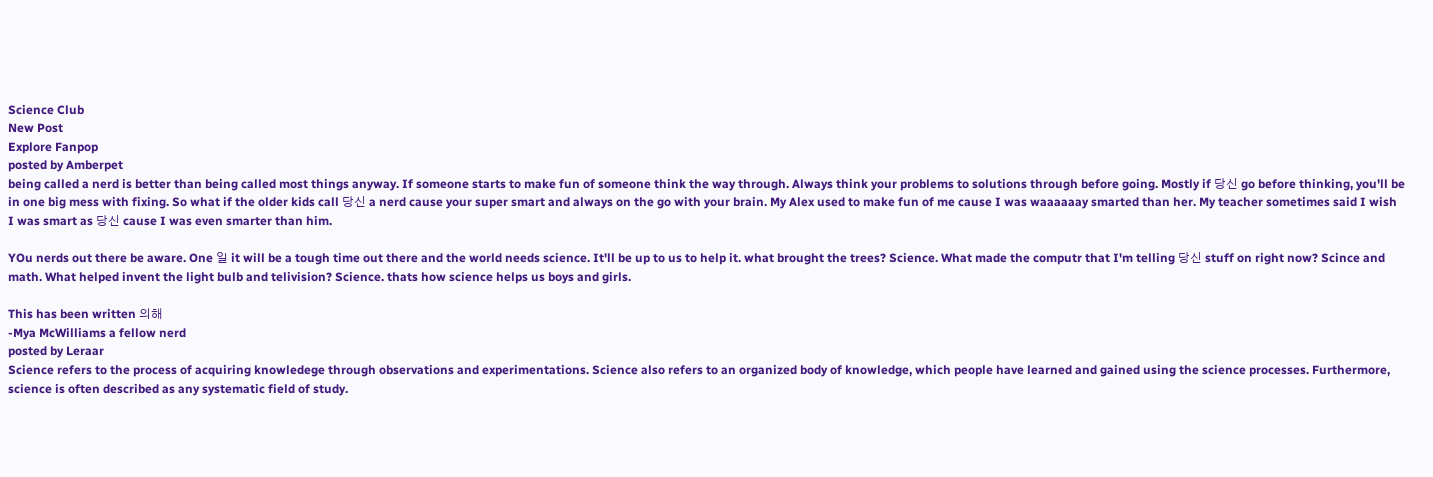Science Club
New Post
Explore Fanpop
posted by Amberpet
being called a nerd is better than being called most things anyway. If someone starts to make fun of someone think the way through. Always think your problems to solutions through before going. Mostly if 당신 go before thinking, you'll be in one big mess with fixing. So what if the older kids call 당신 a nerd cause your super smart and always on the go with your brain. My Alex used to make fun of me cause I was waaaaaay smarted than her. My teacher sometimes said I wish I was smart as 당신 cause I was even smarter than him.

YOu nerds out there be aware. One 일 it will be a tough time out there and the world needs science. It'll be up to us to help it. what brought the trees? Science. What made the computr that I'm telling 당신 stuff on right now? Scince and math. What helped invent the light bulb and telivision? Science. thats how science helps us boys and girls.

This has been written 의해
-Mya McWilliams a fellow nerd
posted by Leraar
Science refers to the process of acquiring knowledege through observations and experimentations. Science also refers to an organized body of knowledge, which people have learned and gained using the science processes. Furthermore, science is often described as any systematic field of study.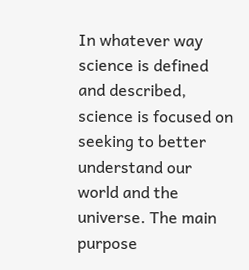In whatever way science is defined and described, science is focused on seeking to better understand our world and the universe. The main purpose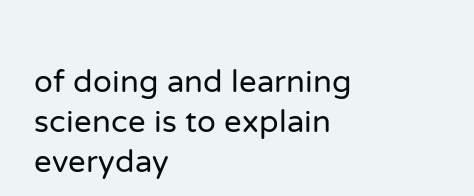of doing and learning science is to explain everyday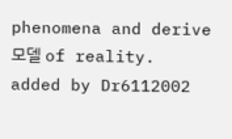phenomena and derive 모델 of reality.
added by Dr6112002